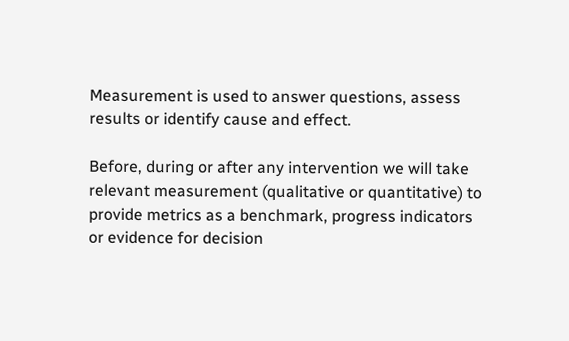Measurement is used to answer questions, assess results or identify cause and effect.

Before, during or after any intervention we will take relevant measurement (qualitative or quantitative) to provide metrics as a benchmark, progress indicators or evidence for decision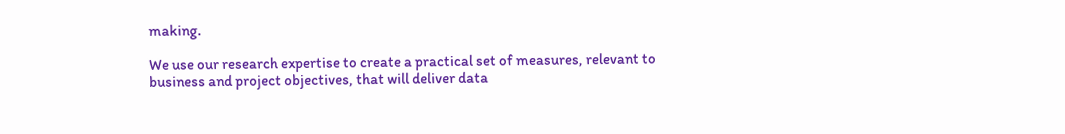making.

We use our research expertise to create a practical set of measures, relevant to business and project objectives, that will deliver data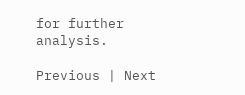for further analysis.

Previous | Next